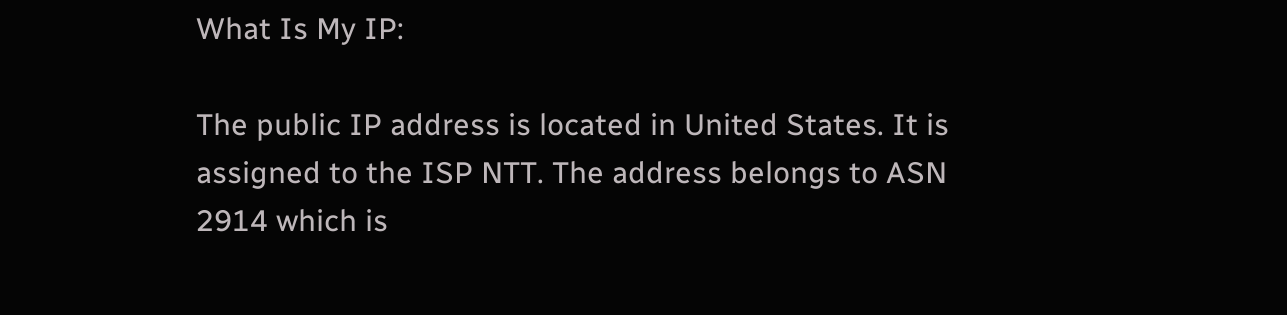What Is My IP:

The public IP address is located in United States. It is assigned to the ISP NTT. The address belongs to ASN 2914 which is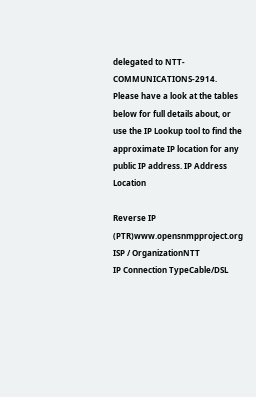delegated to NTT-COMMUNICATIONS-2914.
Please have a look at the tables below for full details about, or use the IP Lookup tool to find the approximate IP location for any public IP address. IP Address Location

Reverse IP (PTR)www.opensnmpproject.org
ISP / OrganizationNTT
IP Connection TypeCable/DSL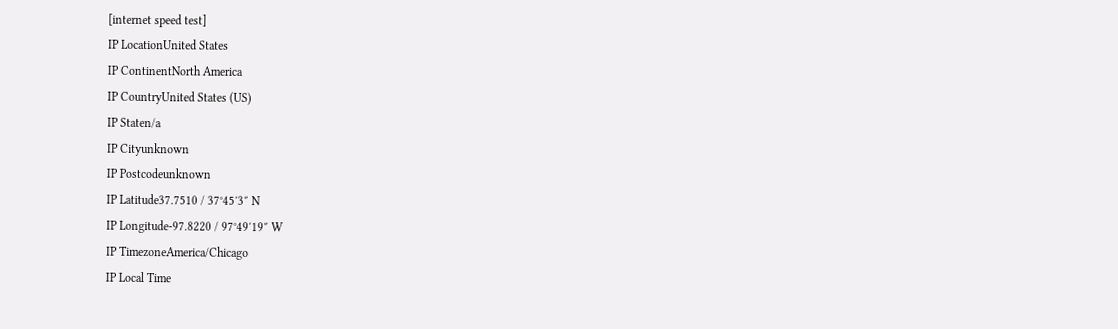[internet speed test]
IP LocationUnited States
IP ContinentNorth America
IP CountryUnited States (US)
IP Staten/a
IP Cityunknown
IP Postcodeunknown
IP Latitude37.7510 / 37°45′3″ N
IP Longitude-97.8220 / 97°49′19″ W
IP TimezoneAmerica/Chicago
IP Local Time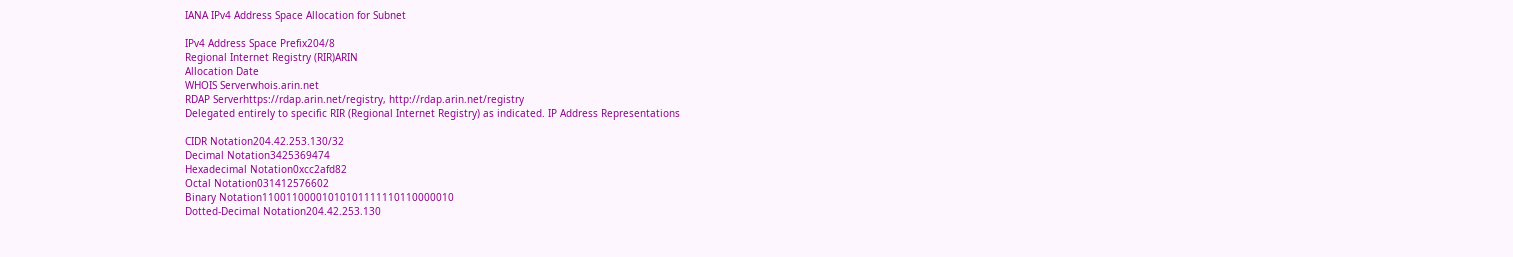IANA IPv4 Address Space Allocation for Subnet

IPv4 Address Space Prefix204/8
Regional Internet Registry (RIR)ARIN
Allocation Date
WHOIS Serverwhois.arin.net
RDAP Serverhttps://rdap.arin.net/registry, http://rdap.arin.net/registry
Delegated entirely to specific RIR (Regional Internet Registry) as indicated. IP Address Representations

CIDR Notation204.42.253.130/32
Decimal Notation3425369474
Hexadecimal Notation0xcc2afd82
Octal Notation031412576602
Binary Notation11001100001010101111110110000010
Dotted-Decimal Notation204.42.253.130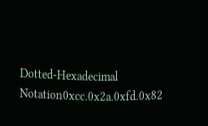Dotted-Hexadecimal Notation0xcc.0x2a.0xfd.0x82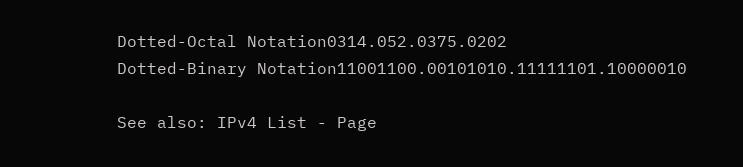Dotted-Octal Notation0314.052.0375.0202
Dotted-Binary Notation11001100.00101010.11111101.10000010

See also: IPv4 List - Page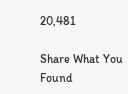20,481

Share What You Found